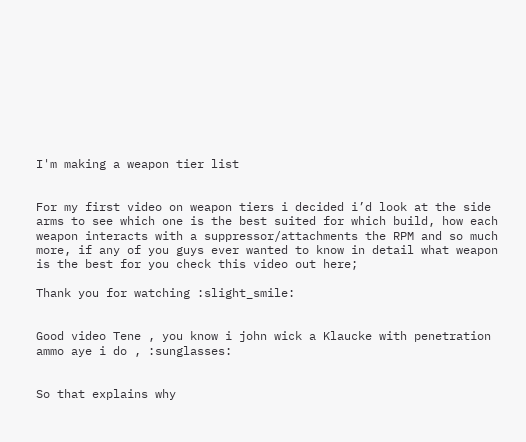I'm making a weapon tier list


For my first video on weapon tiers i decided i’d look at the side arms to see which one is the best suited for which build, how each weapon interacts with a suppressor/attachments the RPM and so much more, if any of you guys ever wanted to know in detail what weapon is the best for you check this video out here;

Thank you for watching :slight_smile:


Good video Tene , you know i john wick a Klaucke with penetration ammo aye i do , :sunglasses:


So that explains why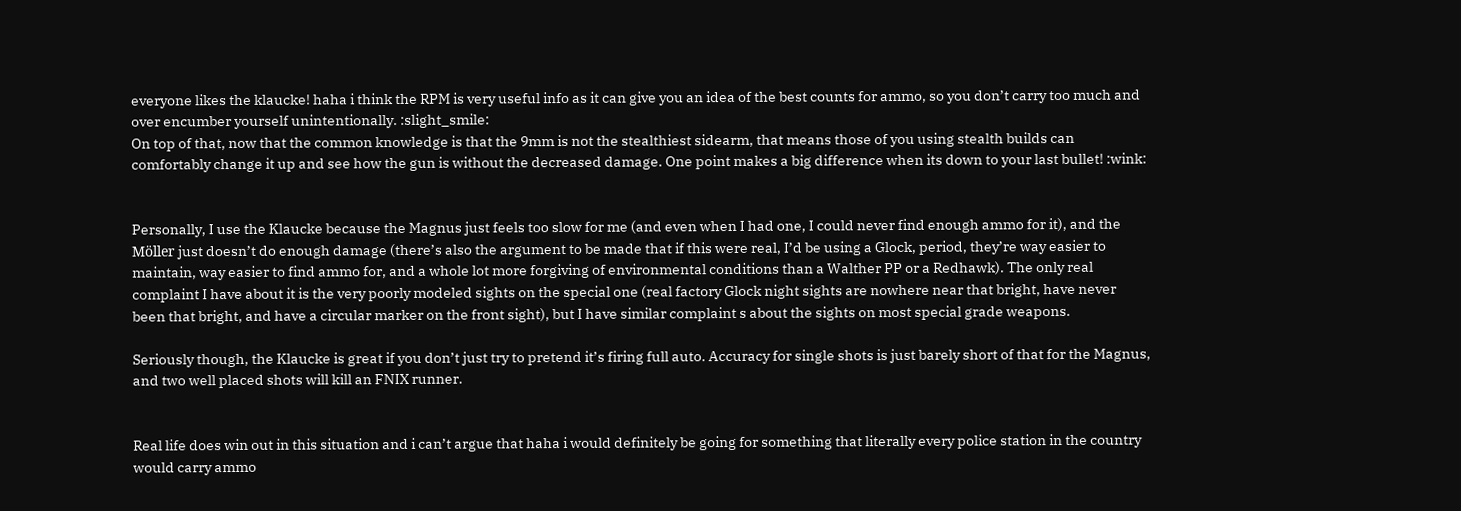everyone likes the klaucke! haha i think the RPM is very useful info as it can give you an idea of the best counts for ammo, so you don’t carry too much and over encumber yourself unintentionally. :slight_smile:
On top of that, now that the common knowledge is that the 9mm is not the stealthiest sidearm, that means those of you using stealth builds can comfortably change it up and see how the gun is without the decreased damage. One point makes a big difference when its down to your last bullet! :wink:


Personally, I use the Klaucke because the Magnus just feels too slow for me (and even when I had one, I could never find enough ammo for it), and the Möller just doesn’t do enough damage (there’s also the argument to be made that if this were real, I’d be using a Glock, period, they’re way easier to maintain, way easier to find ammo for, and a whole lot more forgiving of environmental conditions than a Walther PP or a Redhawk). The only real complaint I have about it is the very poorly modeled sights on the special one (real factory Glock night sights are nowhere near that bright, have never been that bright, and have a circular marker on the front sight), but I have similar complaint s about the sights on most special grade weapons.

Seriously though, the Klaucke is great if you don’t just try to pretend it’s firing full auto. Accuracy for single shots is just barely short of that for the Magnus, and two well placed shots will kill an FNIX runner.


Real life does win out in this situation and i can’t argue that haha i would definitely be going for something that literally every police station in the country would carry ammo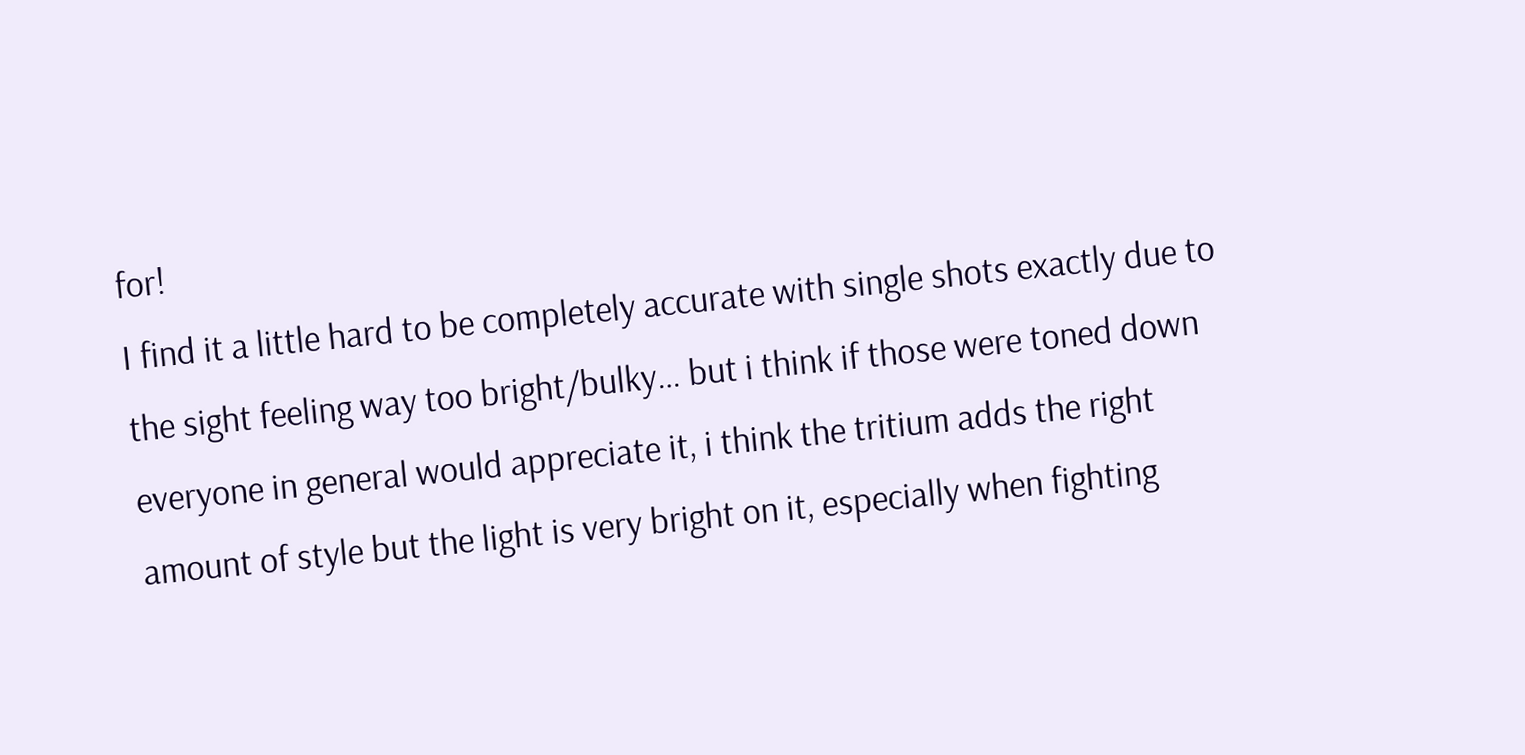for!
I find it a little hard to be completely accurate with single shots exactly due to the sight feeling way too bright/bulky… but i think if those were toned down everyone in general would appreciate it, i think the tritium adds the right amount of style but the light is very bright on it, especially when fighting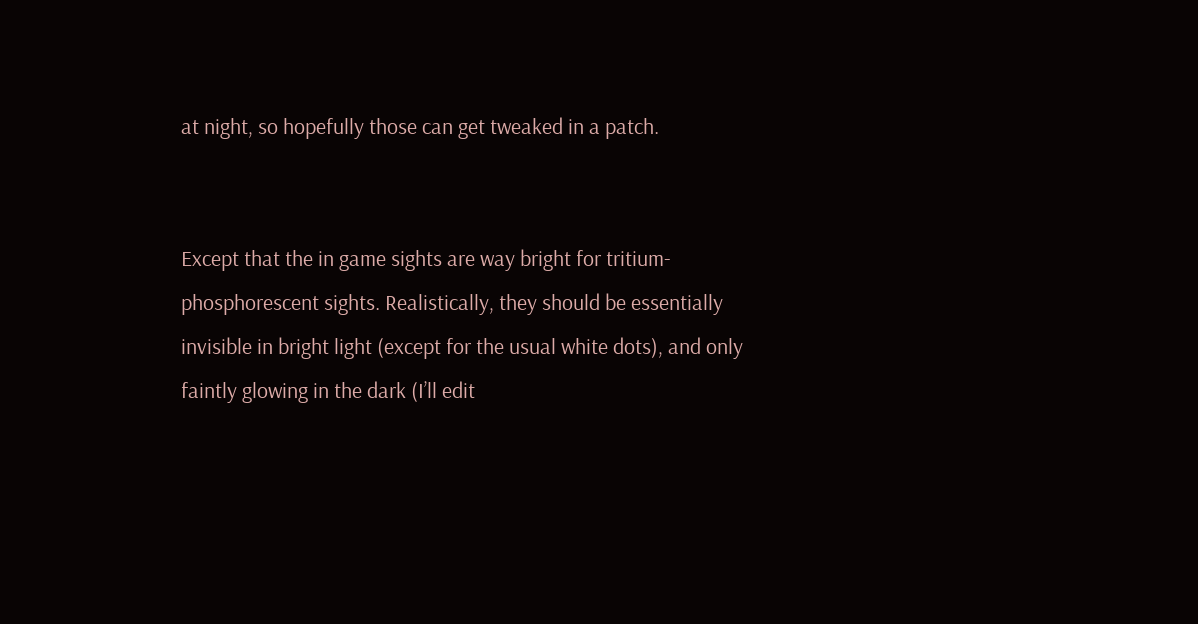at night, so hopefully those can get tweaked in a patch.


Except that the in game sights are way bright for tritium-phosphorescent sights. Realistically, they should be essentially invisible in bright light (except for the usual white dots), and only faintly glowing in the dark (I’ll edit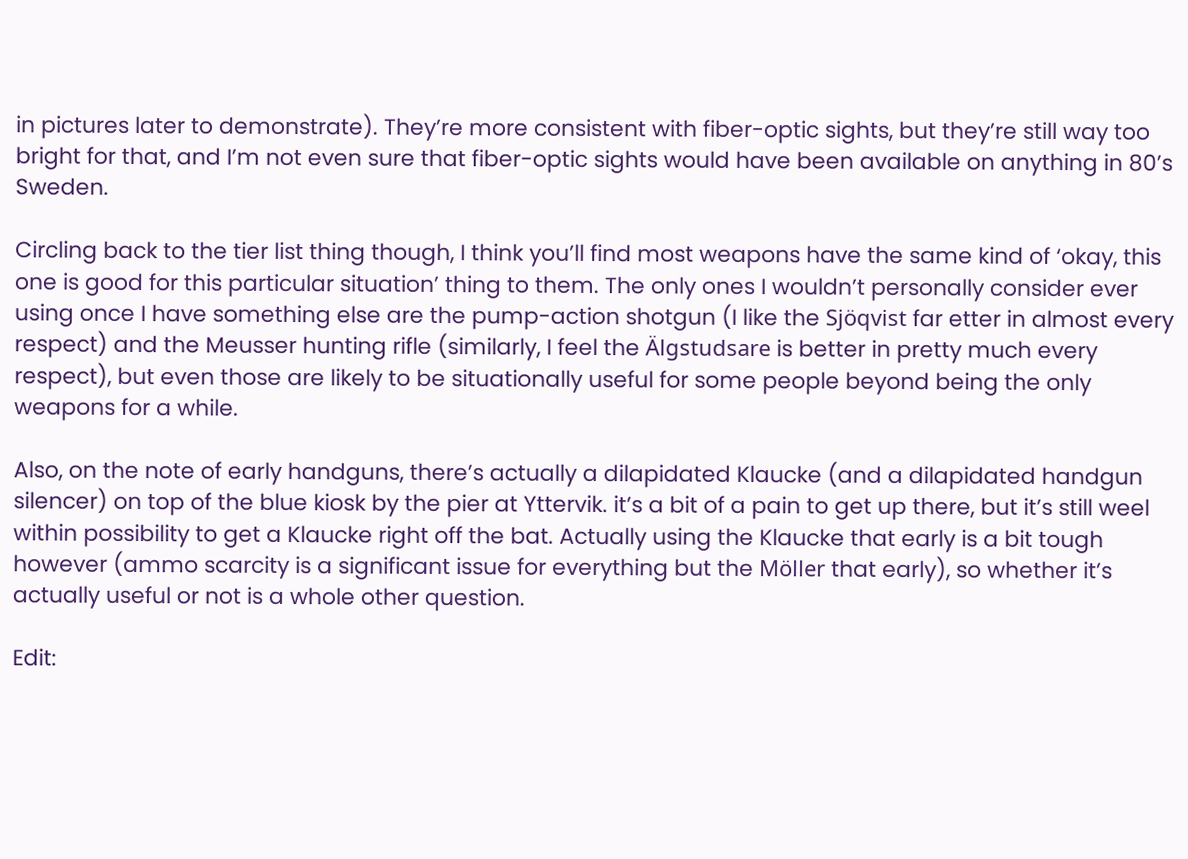in pictures later to demonstrate). They’re more consistent with fiber-optic sights, but they’re still way too bright for that, and I’m not even sure that fiber-optic sights would have been available on anything in 80’s Sweden.

Circling back to the tier list thing though, I think you’ll find most weapons have the same kind of ‘okay, this one is good for this particular situation’ thing to them. The only ones I wouldn’t personally consider ever using once I have something else are the pump-action shotgun (I like the Sjöqvist far etter in almost every respect) and the Meusser hunting rifle (similarly, I feel the Älgstudsare is better in pretty much every respect), but even those are likely to be situationally useful for some people beyond being the only weapons for a while.

Also, on the note of early handguns, there’s actually a dilapidated Klaucke (and a dilapidated handgun silencer) on top of the blue kiosk by the pier at Yttervik. it’s a bit of a pain to get up there, but it’s still weel within possibility to get a Klaucke right off the bat. Actually using the Klaucke that early is a bit tough however (ammo scarcity is a significant issue for everything but the Möller that early), so whether it’s actually useful or not is a whole other question.

Edit: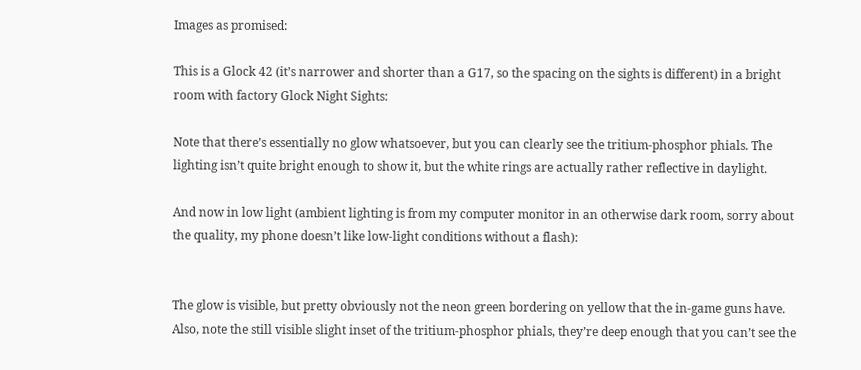Images as promised:

This is a Glock 42 (it’s narrower and shorter than a G17, so the spacing on the sights is different) in a bright room with factory Glock Night Sights:

Note that there’s essentially no glow whatsoever, but you can clearly see the tritium-phosphor phials. The lighting isn’t quite bright enough to show it, but the white rings are actually rather reflective in daylight.

And now in low light (ambient lighting is from my computer monitor in an otherwise dark room, sorry about the quality, my phone doesn’t like low-light conditions without a flash):


The glow is visible, but pretty obviously not the neon green bordering on yellow that the in-game guns have. Also, note the still visible slight inset of the tritium-phosphor phials, they’re deep enough that you can’t see the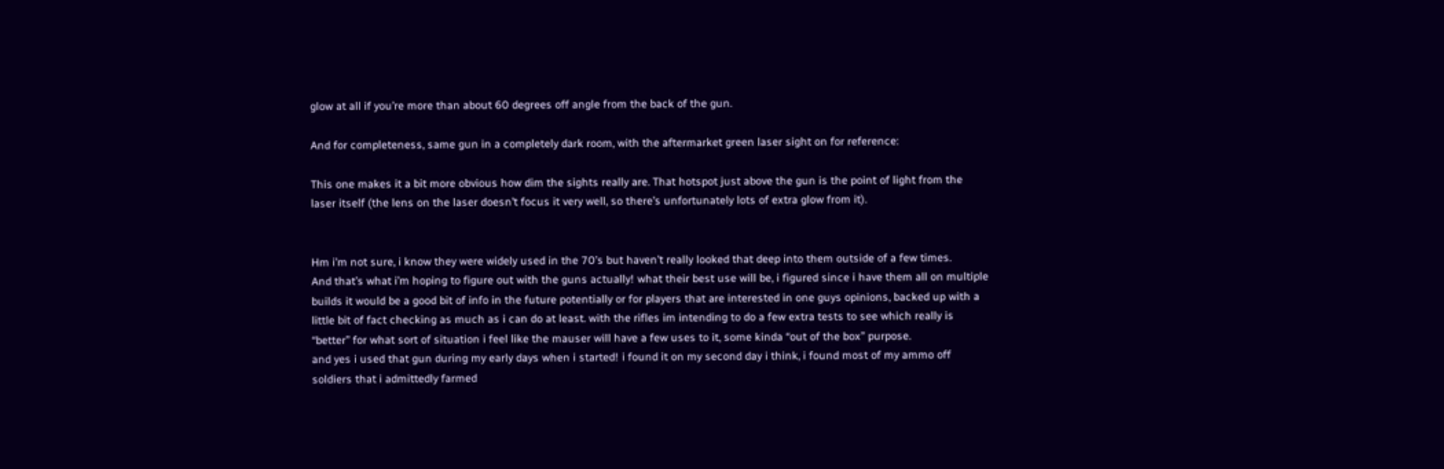glow at all if you’re more than about 60 degrees off angle from the back of the gun.

And for completeness, same gun in a completely dark room, with the aftermarket green laser sight on for reference:

This one makes it a bit more obvious how dim the sights really are. That hotspot just above the gun is the point of light from the laser itself (the lens on the laser doesn’t focus it very well, so there’s unfortunately lots of extra glow from it).


Hm i’m not sure, i know they were widely used in the 70’s but haven’t really looked that deep into them outside of a few times.
And that’s what i’m hoping to figure out with the guns actually! what their best use will be, i figured since i have them all on multiple builds it would be a good bit of info in the future potentially or for players that are interested in one guys opinions, backed up with a little bit of fact checking as much as i can do at least. with the rifles im intending to do a few extra tests to see which really is “better” for what sort of situation i feel like the mauser will have a few uses to it, some kinda “out of the box” purpose.
and yes i used that gun during my early days when i started! i found it on my second day i think, i found most of my ammo off soldiers that i admittedly farmed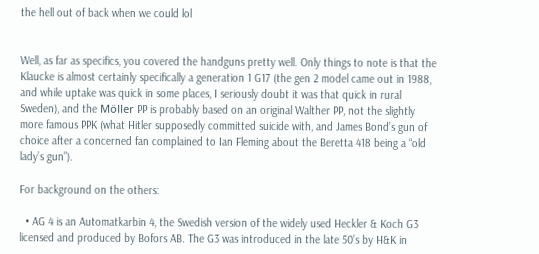the hell out of back when we could lol


Well, as far as specifics, you covered the handguns pretty well. Only things to note is that the Klaucke is almost certainly specifically a generation 1 G17 (the gen 2 model came out in 1988, and while uptake was quick in some places, I seriously doubt it was that quick in rural Sweden), and the Möller PP is probably based on an original Walther PP, not the slightly more famous PPK (what Hitler supposedly committed suicide with, and James Bond’s gun of choice after a concerned fan complained to Ian Fleming about the Beretta 418 being a “old lady’s gun”).

For background on the others:

  • AG 4 is an Automatkarbin 4, the Swedish version of the widely used Heckler & Koch G3 licensed and produced by Bofors AB. The G3 was introduced in the late 50’s by H&K in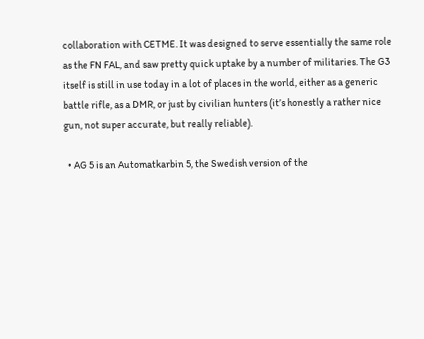collaboration with CETME. It was designed to serve essentially the same role as the FN FAL, and saw pretty quick uptake by a number of militaries. The G3 itself is still in use today in a lot of places in the world, either as a generic battle rifle, as a DMR, or just by civilian hunters (it’s honestly a rather nice gun, not super accurate, but really reliable).

  • AG 5 is an Automatkarbin 5, the Swedish version of the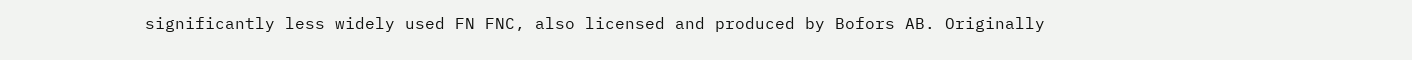significantly less widely used FN FNC, also licensed and produced by Bofors AB. Originally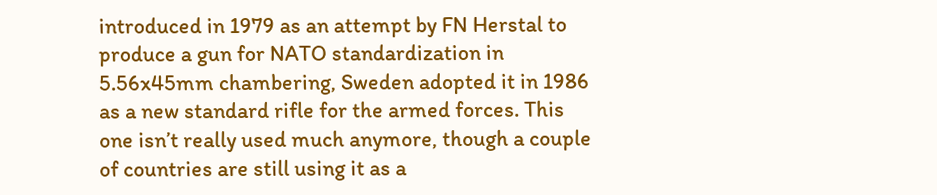introduced in 1979 as an attempt by FN Herstal to produce a gun for NATO standardization in 5.56x45mm chambering, Sweden adopted it in 1986 as a new standard rifle for the armed forces. This one isn’t really used much anymore, though a couple of countries are still using it as a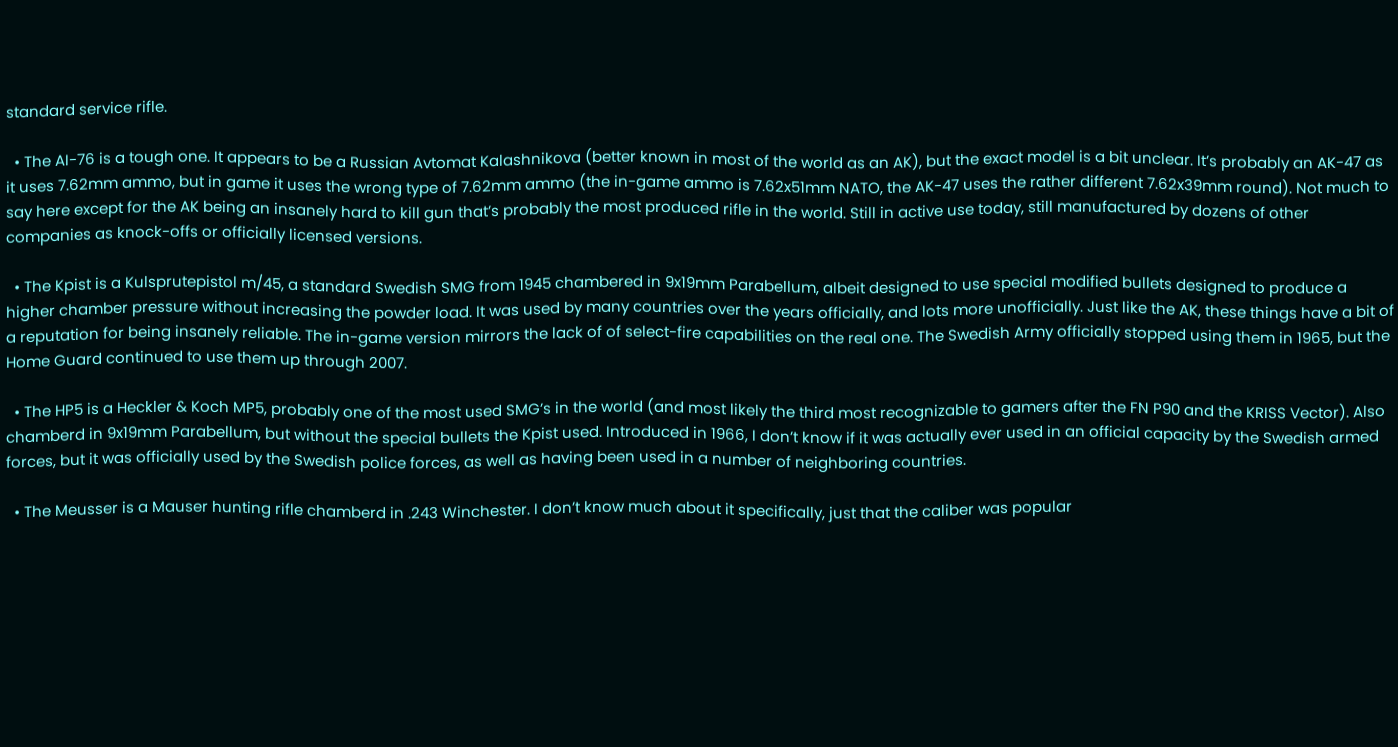standard service rifle.

  • The AI-76 is a tough one. It appears to be a Russian Avtomat Kalashnikova (better known in most of the world as an AK), but the exact model is a bit unclear. It’s probably an AK-47 as it uses 7.62mm ammo, but in game it uses the wrong type of 7.62mm ammo (the in-game ammo is 7.62x51mm NATO, the AK-47 uses the rather different 7.62x39mm round). Not much to say here except for the AK being an insanely hard to kill gun that’s probably the most produced rifle in the world. Still in active use today, still manufactured by dozens of other companies as knock-offs or officially licensed versions.

  • The Kpist is a Kulsprutepistol m/45, a standard Swedish SMG from 1945 chambered in 9x19mm Parabellum, albeit designed to use special modified bullets designed to produce a higher chamber pressure without increasing the powder load. It was used by many countries over the years officially, and lots more unofficially. Just like the AK, these things have a bit of a reputation for being insanely reliable. The in-game version mirrors the lack of of select-fire capabilities on the real one. The Swedish Army officially stopped using them in 1965, but the Home Guard continued to use them up through 2007.

  • The HP5 is a Heckler & Koch MP5, probably one of the most used SMG’s in the world (and most likely the third most recognizable to gamers after the FN P90 and the KRISS Vector). Also chamberd in 9x19mm Parabellum, but without the special bullets the Kpist used. Introduced in 1966, I don’t know if it was actually ever used in an official capacity by the Swedish armed forces, but it was officially used by the Swedish police forces, as well as having been used in a number of neighboring countries.

  • The Meusser is a Mauser hunting rifle chamberd in .243 Winchester. I don’t know much about it specifically, just that the caliber was popular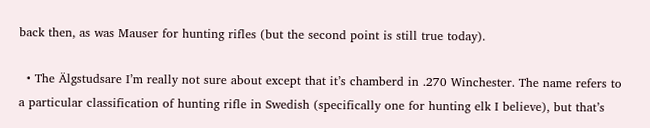back then, as was Mauser for hunting rifles (but the second point is still true today).

  • The Älgstudsare I’m really not sure about except that it’s chamberd in .270 Winchester. The name refers to a particular classification of hunting rifle in Swedish (specifically one for hunting elk I believe), but that’s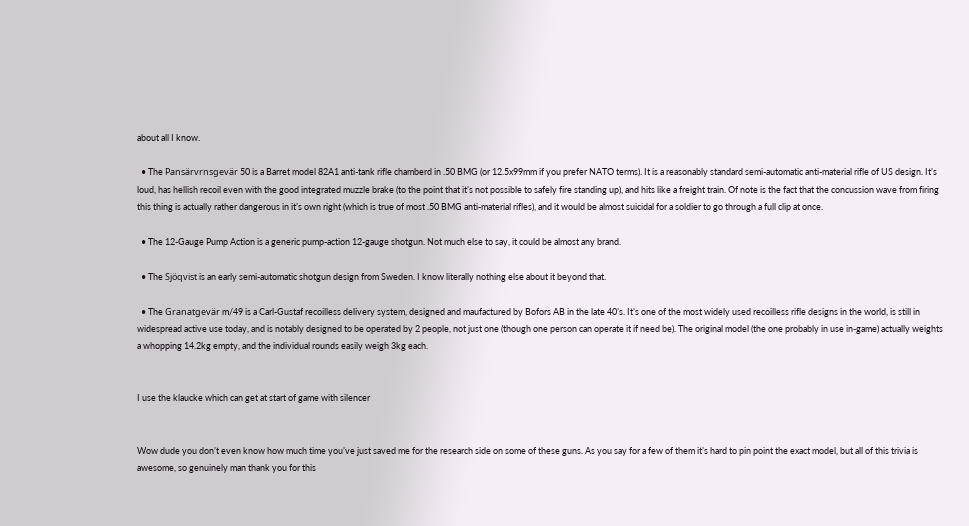about all I know.

  • The Pansärvrnsgevär 50 is a Barret model 82A1 anti-tank rifle chamberd in .50 BMG (or 12.5x99mm if you prefer NATO terms). It is a reasonably standard semi-automatic anti-material rifle of US design. It’s loud, has hellish recoil even with the good integrated muzzle brake (to the point that it’s not possible to safely fire standing up), and hits like a freight train. Of note is the fact that the concussion wave from firing this thing is actually rather dangerous in it’s own right (which is true of most .50 BMG anti-material rifles), and it would be almost suicidal for a soldier to go through a full clip at once.

  • The 12-Gauge Pump Action is a generic pump-action 12-gauge shotgun. Not much else to say, it could be almost any brand.

  • The Sjöqvist is an early semi-automatic shotgun design from Sweden. I know literally nothing else about it beyond that.

  • The Granatgevär m/49 is a Carl-Gustaf recoilless delivery system, designed and maufactured by Bofors AB in the late 40’s. It’s one of the most widely used recoilless rifle designs in the world, is still in widespread active use today, and is notably designed to be operated by 2 people, not just one (though one person can operate it if need be). The original model (the one probably in use in-game) actually weights a whopping 14.2kg empty, and the individual rounds easily weigh 3kg each.


I use the klaucke which can get at start of game with silencer


Wow dude you don’t even know how much time you’ve just saved me for the research side on some of these guns. As you say for a few of them it’s hard to pin point the exact model, but all of this trivia is awesome, so genuinely man thank you for this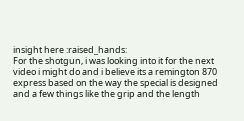insight here :raised_hands:
For the shotgun, i was looking into it for the next video i might do and i believe its a remington 870 express based on the way the special is designed and a few things like the grip and the length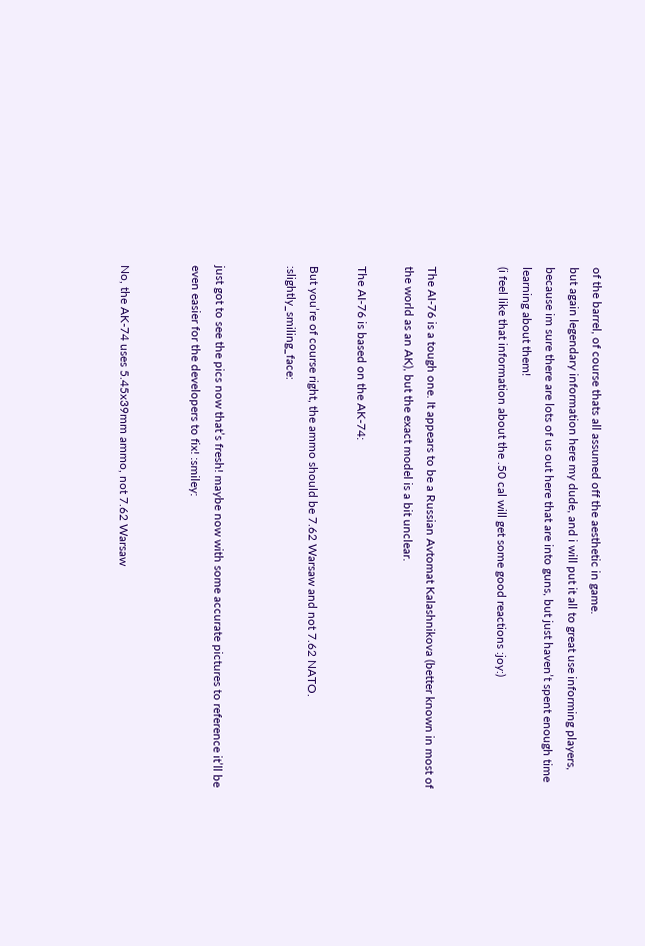of the barrel, of course thats all assumed off the aesthetic in game.
but again legendary information here my dude, and i will put it all to great use informing players, because im sure there are lots of us out here that are into guns, but just haven’t spent enough time learning about them!
(i feel like that information about the .50 cal will get some good reactions :joy:)


The AI-76 is a tough one. It appears to be a Russian Avtomat Kalashnikova (better known in most of the world as an AK), but the exact model is a bit unclear.

The AI-76 is based on the AK-74:

But you’re of course right, the ammo should be 7.62 Warsaw and not 7.62 NATO. :slightly_smiling_face:


just got to see the pics now that’s fresh! maybe now with some accurate pictures to reference it’ll be even easier for the developers to fix! :smiley:


No, the AK-74 uses 5.45x39mm ammo, not 7.62 Warsaw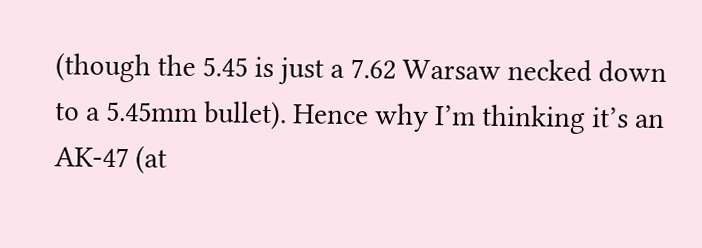(though the 5.45 is just a 7.62 Warsaw necked down to a 5.45mm bullet). Hence why I’m thinking it’s an AK-47 (at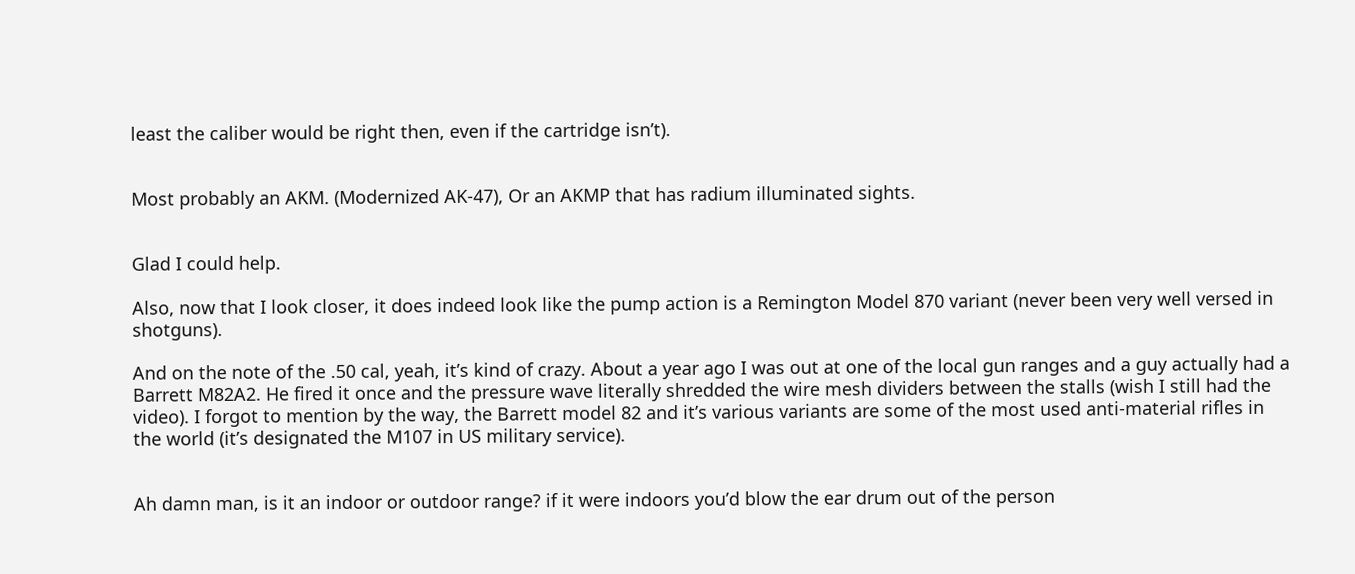least the caliber would be right then, even if the cartridge isn’t).


Most probably an AKM. (Modernized AK-47), Or an AKMP that has radium illuminated sights.


Glad I could help.

Also, now that I look closer, it does indeed look like the pump action is a Remington Model 870 variant (never been very well versed in shotguns).

And on the note of the .50 cal, yeah, it’s kind of crazy. About a year ago I was out at one of the local gun ranges and a guy actually had a Barrett M82A2. He fired it once and the pressure wave literally shredded the wire mesh dividers between the stalls (wish I still had the video). I forgot to mention by the way, the Barrett model 82 and it’s various variants are some of the most used anti-material rifles in the world (it’s designated the M107 in US military service).


Ah damn man, is it an indoor or outdoor range? if it were indoors you’d blow the ear drum out of the person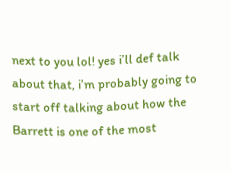next to you lol! yes i’ll def talk about that, i’m probably going to start off talking about how the Barrett is one of the most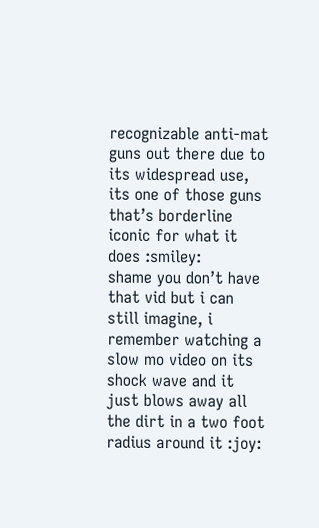recognizable anti-mat guns out there due to its widespread use, its one of those guns that’s borderline iconic for what it does :smiley:
shame you don’t have that vid but i can still imagine, i remember watching a slow mo video on its shock wave and it just blows away all the dirt in a two foot radius around it :joy: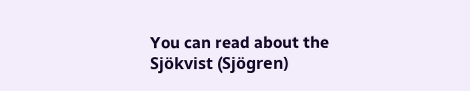You can read about the Sjökvist (Sjögren)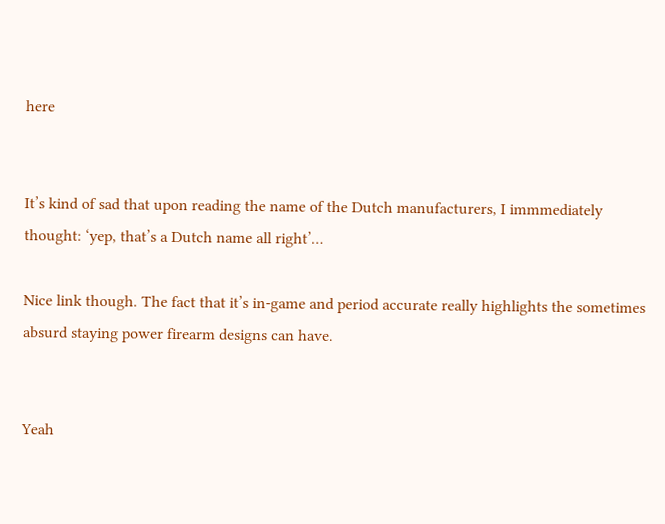here


It’s kind of sad that upon reading the name of the Dutch manufacturers, I immmediately thought: ‘yep, that’s a Dutch name all right’…

Nice link though. The fact that it’s in-game and period accurate really highlights the sometimes absurd staying power firearm designs can have.


Yeah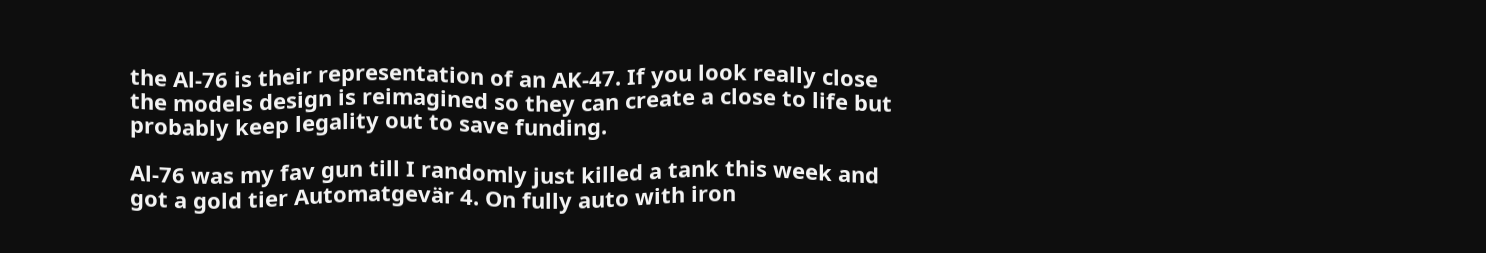the Al-76 is their representation of an AK-47. If you look really close the models design is reimagined so they can create a close to life but probably keep legality out to save funding.

Al-76 was my fav gun till I randomly just killed a tank this week and got a gold tier Automatgevär 4. On fully auto with iron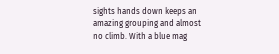sights hands down keeps an amazing grouping and almost no climb. With a blue mag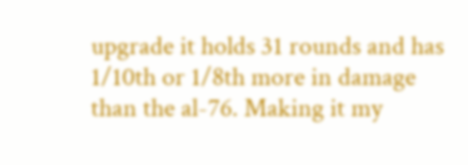upgrade it holds 31 rounds and has 1/10th or 1/8th more in damage than the al-76. Making it my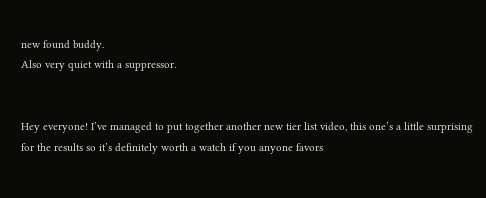new found buddy.
Also very quiet with a suppressor.


Hey everyone! I’ve managed to put together another new tier list video, this one’s a little surprising for the results so it’s definitely worth a watch if you anyone favors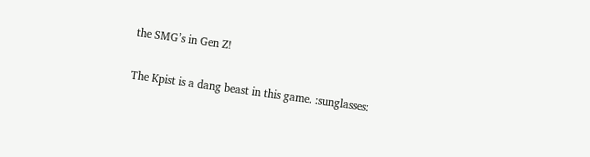the SMG’s in Gen Z!

The Kpist is a dang beast in this game. :sunglasses: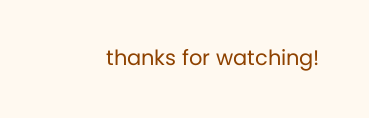thanks for watching!